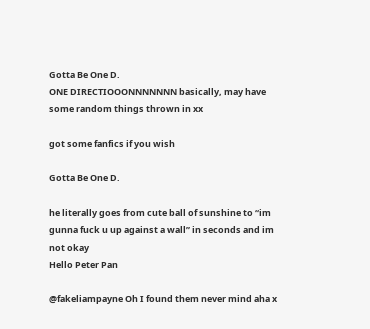Gotta Be One D.
ONE DIRECTIOOONNNNNNN basically, may have some random things thrown in xx

got some fanfics if you wish

Gotta Be One D.

he literally goes from cute ball of sunshine to “im gunna fuck u up against a wall” in seconds and im not okay
Hello Peter Pan

@fakeliampayne Oh I found them never mind aha x